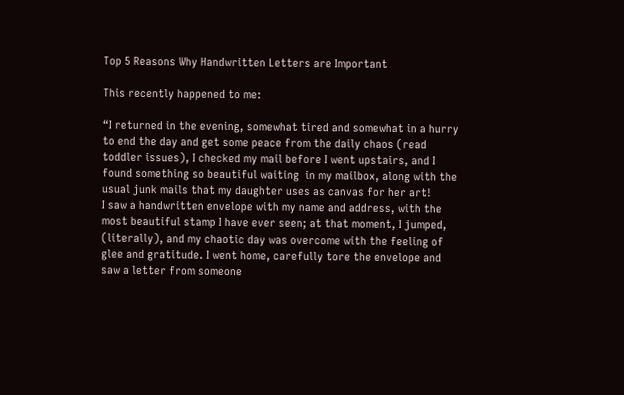Top 5 Reasons Why Handwritten Letters are Important

This recently happened to me:

“I returned in the evening, somewhat tired and somewhat in a hurry to end the day and get some peace from the daily chaos (read toddler issues), I checked my mail before I went upstairs, and I found something so beautiful waiting  in my mailbox, along with the usual junk mails that my daughter uses as canvas for her art!
I saw a handwritten envelope with my name and address, with the most beautiful stamp I have ever seen; at that moment, I jumped, (literally), and my chaotic day was overcome with the feeling of glee and gratitude. I went home, carefully tore the envelope and saw a letter from someone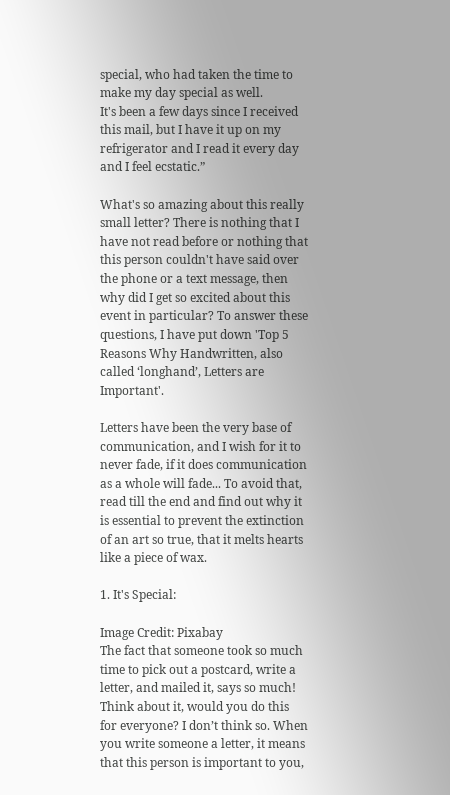special, who had taken the time to make my day special as well.
It's been a few days since I received this mail, but I have it up on my refrigerator and I read it every day and I feel ecstatic.”

What's so amazing about this really small letter? There is nothing that I have not read before or nothing that this person couldn't have said over the phone or a text message, then why did I get so excited about this event in particular? To answer these questions, I have put down 'Top 5 Reasons Why Handwritten, also called ‘longhand’, Letters are Important'.

Letters have been the very base of communication, and I wish for it to never fade, if it does communication as a whole will fade... To avoid that, read till the end and find out why it is essential to prevent the extinction of an art so true, that it melts hearts like a piece of wax.

1. It's Special:

Image Credit: Pixabay
The fact that someone took so much time to pick out a postcard, write a letter, and mailed it, says so much! Think about it, would you do this for everyone? I don’t think so. When you write someone a letter, it means that this person is important to you,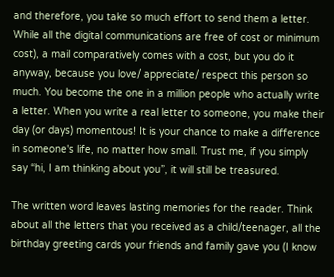and therefore, you take so much effort to send them a letter. While all the digital communications are free of cost or minimum cost), a mail comparatively comes with a cost, but you do it anyway, because you love/ appreciate/ respect this person so much. You become the one in a million people who actually write a letter. When you write a real letter to someone, you make their day (or days) momentous! It is your chance to make a difference in someone's life, no matter how small. Trust me, if you simply say “hi, I am thinking about you”, it will still be treasured.

The written word leaves lasting memories for the reader. Think about all the letters that you received as a child/teenager, all the birthday greeting cards your friends and family gave you (I know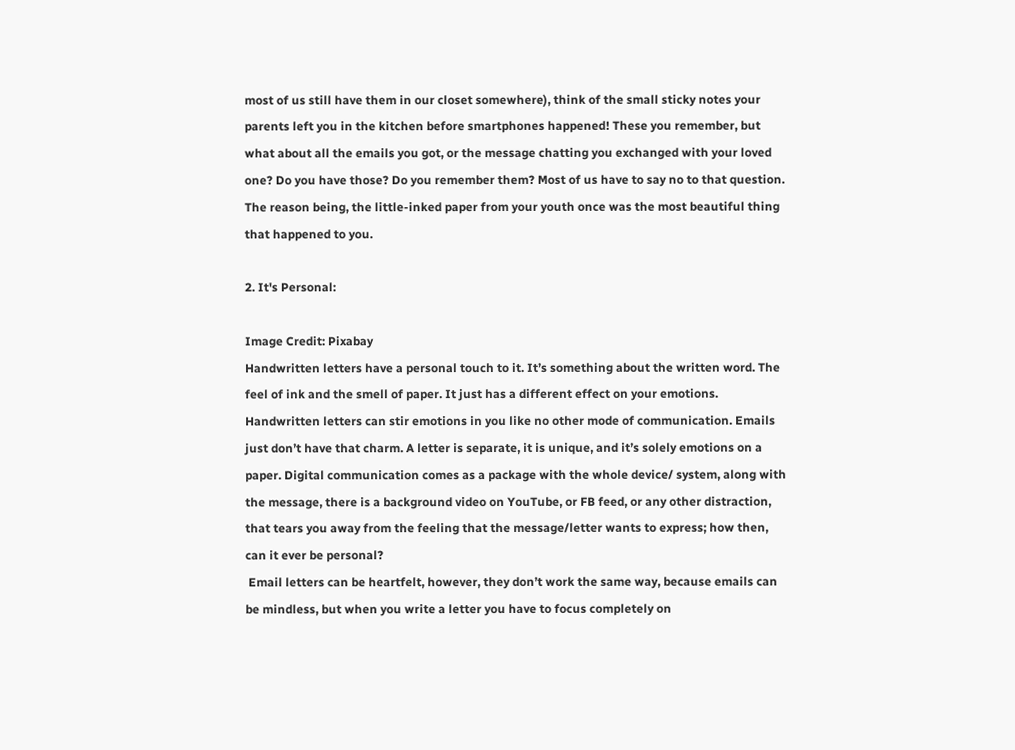most of us still have them in our closet somewhere), think of the small sticky notes your parents left you in the kitchen before smartphones happened! These you remember, but what about all the emails you got, or the message chatting you exchanged with your loved one? Do you have those? Do you remember them? Most of us have to say no to that question. The reason being, the little-inked paper from your youth once was the most beautiful thing that happened to you.

2. It's Personal:

Image Credit: Pixabay
Handwritten letters have a personal touch to it. It’s something about the written word. The feel of ink and the smell of paper. It just has a different effect on your emotions. Handwritten letters can stir emotions in you like no other mode of communication. Emails just don’t have that charm. A letter is separate, it is unique, and it’s solely emotions on a paper. Digital communication comes as a package with the whole device/ system, along with the message, there is a background video on YouTube, or FB feed, or any other distraction, that tears you away from the feeling that the message/letter wants to express; how then, can it ever be personal?
 Email letters can be heartfelt, however, they don’t work the same way, because emails can be mindless, but when you write a letter you have to focus completely on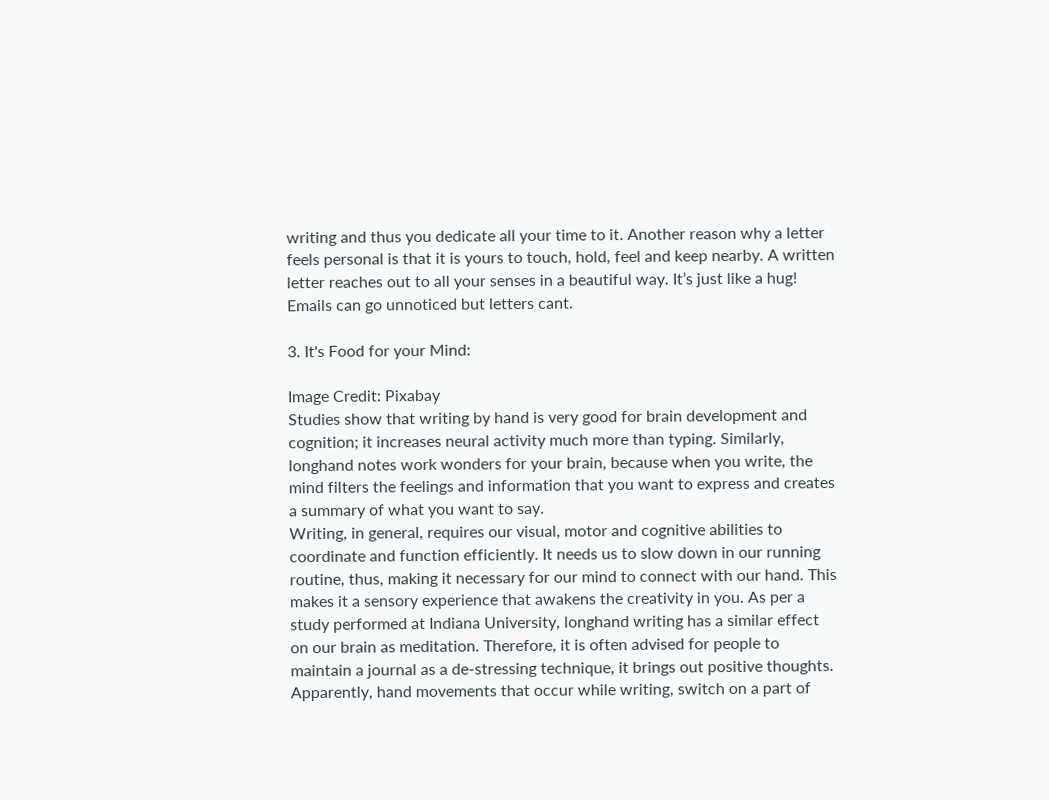writing and thus you dedicate all your time to it. Another reason why a letter feels personal is that it is yours to touch, hold, feel and keep nearby. A written letter reaches out to all your senses in a beautiful way. It’s just like a hug! Emails can go unnoticed but letters cant.

3. It's Food for your Mind:

Image Credit: Pixabay
Studies show that writing by hand is very good for brain development and cognition; it increases neural activity much more than typing. Similarly, longhand notes work wonders for your brain, because when you write, the mind filters the feelings and information that you want to express and creates a summary of what you want to say.
Writing, in general, requires our visual, motor and cognitive abilities to coordinate and function efficiently. It needs us to slow down in our running routine, thus, making it necessary for our mind to connect with our hand. This makes it a sensory experience that awakens the creativity in you. As per a study performed at Indiana University, longhand writing has a similar effect on our brain as meditation. Therefore, it is often advised for people to maintain a journal as a de-stressing technique, it brings out positive thoughts. Apparently, hand movements that occur while writing, switch on a part of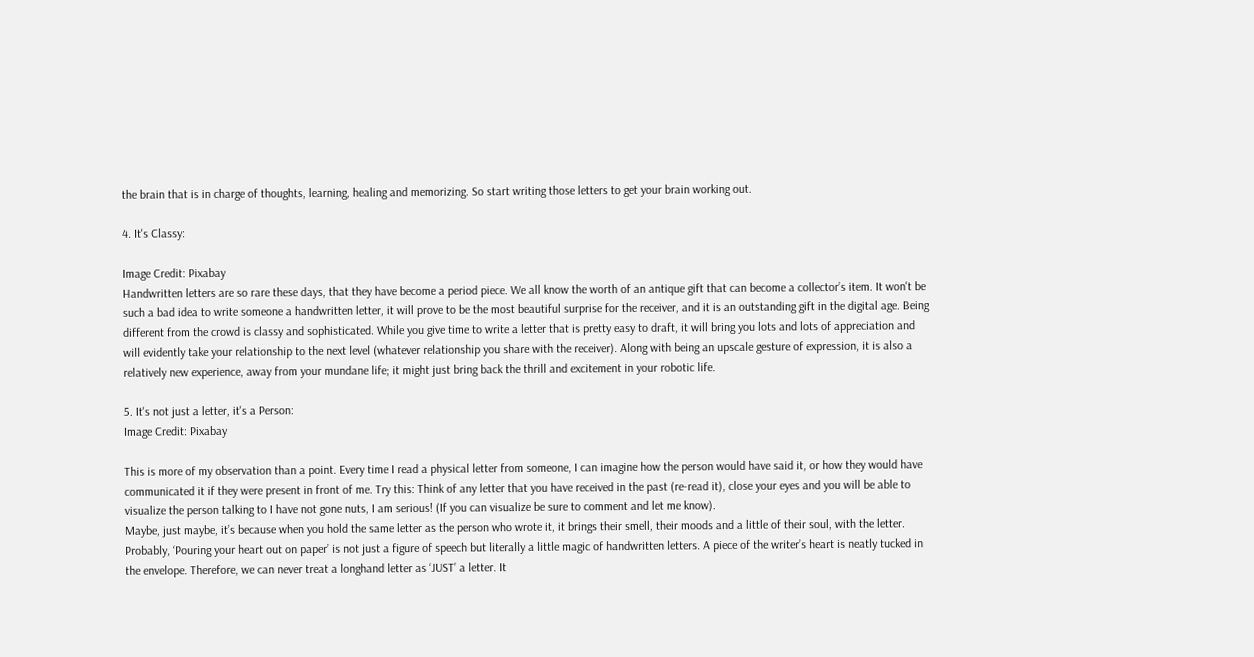the brain that is in charge of thoughts, learning, healing and memorizing. So start writing those letters to get your brain working out.

4. It's Classy:

Image Credit: Pixabay
Handwritten letters are so rare these days, that they have become a period piece. We all know the worth of an antique gift that can become a collector’s item. It won't be such a bad idea to write someone a handwritten letter, it will prove to be the most beautiful surprise for the receiver, and it is an outstanding gift in the digital age. Being different from the crowd is classy and sophisticated. While you give time to write a letter that is pretty easy to draft, it will bring you lots and lots of appreciation and will evidently take your relationship to the next level (whatever relationship you share with the receiver). Along with being an upscale gesture of expression, it is also a relatively new experience, away from your mundane life; it might just bring back the thrill and excitement in your robotic life.

5. It's not just a letter, it's a Person:
Image Credit: Pixabay

This is more of my observation than a point. Every time I read a physical letter from someone, I can imagine how the person would have said it, or how they would have communicated it if they were present in front of me. Try this: Think of any letter that you have received in the past (re-read it), close your eyes and you will be able to visualize the person talking to I have not gone nuts, I am serious! (If you can visualize be sure to comment and let me know).
Maybe, just maybe, it’s because when you hold the same letter as the person who wrote it, it brings their smell, their moods and a little of their soul, with the letter. Probably, ‘Pouring your heart out on paper’ is not just a figure of speech but literally a little magic of handwritten letters. A piece of the writer’s heart is neatly tucked in the envelope. Therefore, we can never treat a longhand letter as ‘JUST’ a letter. It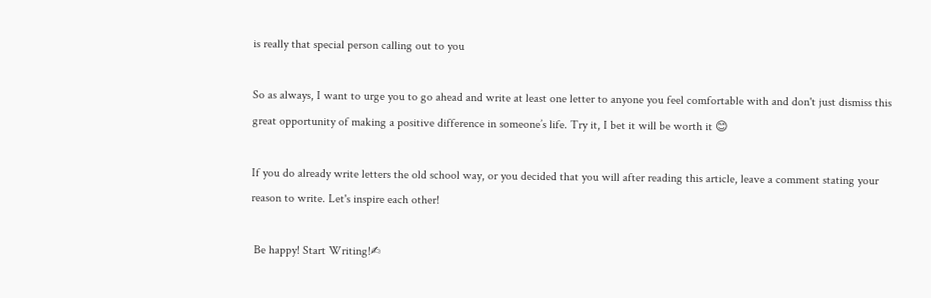is really that special person calling out to you

So as always, I want to urge you to go ahead and write at least one letter to anyone you feel comfortable with and don't just dismiss this great opportunity of making a positive difference in someone’s life. Try it, I bet it will be worth it 😊

If you do already write letters the old school way, or you decided that you will after reading this article, leave a comment stating your reason to write. Let's inspire each other!

 Be happy! Start Writing!✍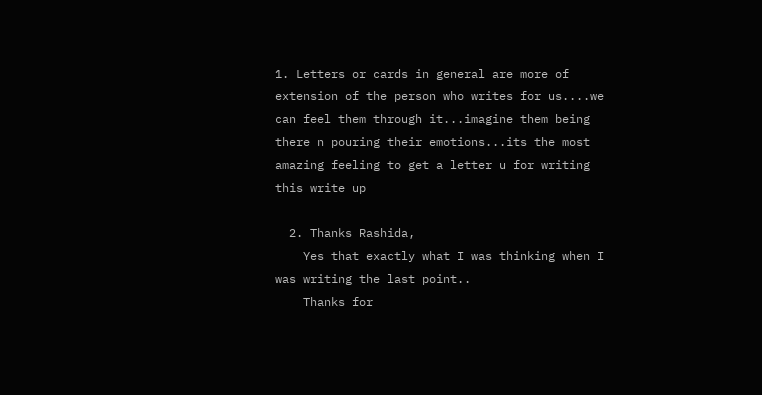1. Letters or cards in general are more of extension of the person who writes for us....we can feel them through it...imagine them being there n pouring their emotions...its the most amazing feeling to get a letter u for writing this write up

  2. Thanks Rashida,
    Yes that exactly what I was thinking when I was writing the last point..
    Thanks for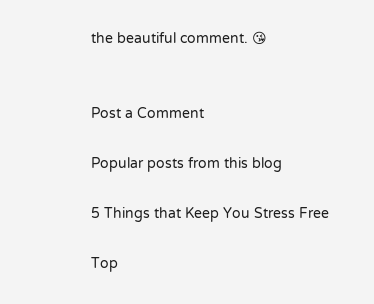the beautiful comment. 😘


Post a Comment

Popular posts from this blog

5 Things that Keep You Stress Free

Top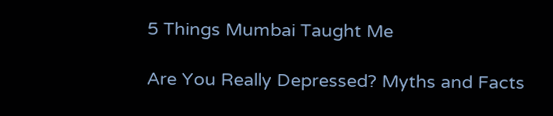5 Things Mumbai Taught Me

Are You Really Depressed? Myths and Facts